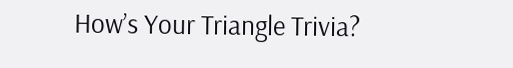How’s Your Triangle Trivia?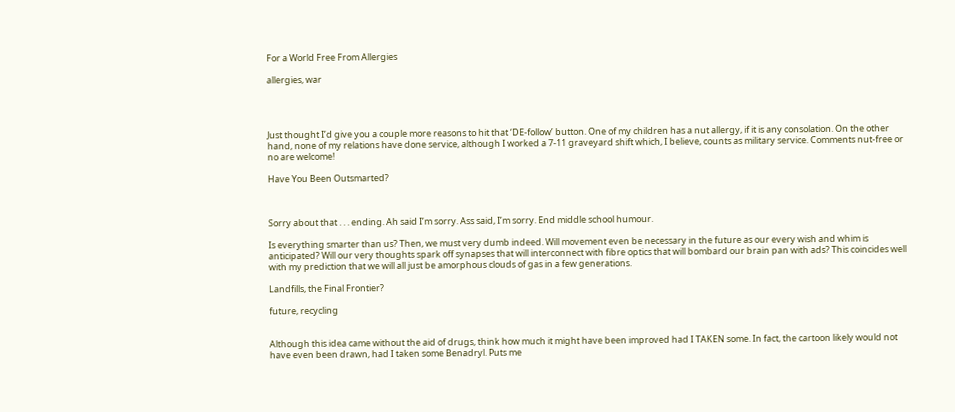For a World Free From Allergies

allergies, war




Just thought I’d give you a couple more reasons to hit that ‘DE-follow’ button. One of my children has a nut allergy, if it is any consolation. On the other hand, none of my relations have done service, although I worked a 7-11 graveyard shift which, I believe, counts as military service. Comments nut-free or no are welcome!

Have You Been Outsmarted?



Sorry about that . . . ending. Ah said I’m sorry. Ass said, I’m sorry. End middle school humour.

Is everything smarter than us? Then, we must very dumb indeed. Will movement even be necessary in the future as our every wish and whim is anticipated? Will our very thoughts spark off synapses that will interconnect with fibre optics that will bombard our brain pan with ads? This coincides well with my prediction that we will all just be amorphous clouds of gas in a few generations.

Landfills, the Final Frontier?

future, recycling


Although this idea came without the aid of drugs, think how much it might have been improved had I TAKEN some. In fact, the cartoon likely would not have even been drawn, had I taken some Benadryl. Puts me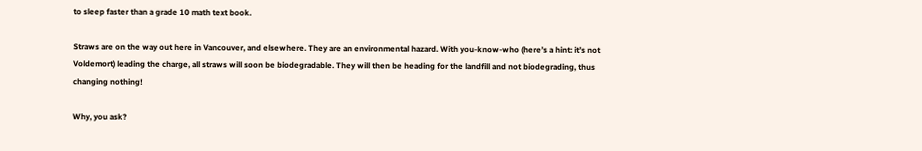to sleep faster than a grade 10 math text book.

Straws are on the way out here in Vancouver, and elsewhere. They are an environmental hazard. With you-know-who (here’s a hint: it’s not Voldemort) leading the charge, all straws will soon be biodegradable. They will then be heading for the landfill and not biodegrading, thus changing nothing!

Why, you ask?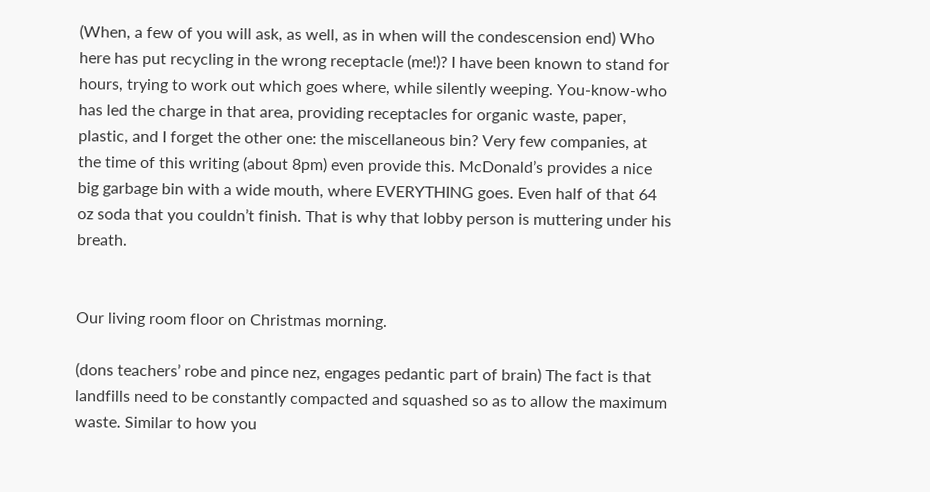(When, a few of you will ask, as well, as in when will the condescension end) Who here has put recycling in the wrong receptacle (me!)? I have been known to stand for hours, trying to work out which goes where, while silently weeping. You-know-who has led the charge in that area, providing receptacles for organic waste, paper, plastic, and I forget the other one: the miscellaneous bin? Very few companies, at the time of this writing (about 8pm) even provide this. McDonald’s provides a nice big garbage bin with a wide mouth, where EVERYTHING goes. Even half of that 64 oz soda that you couldn’t finish. That is why that lobby person is muttering under his breath.


Our living room floor on Christmas morning.

(dons teachers’ robe and pince nez, engages pedantic part of brain) The fact is that landfills need to be constantly compacted and squashed so as to allow the maximum waste. Similar to how you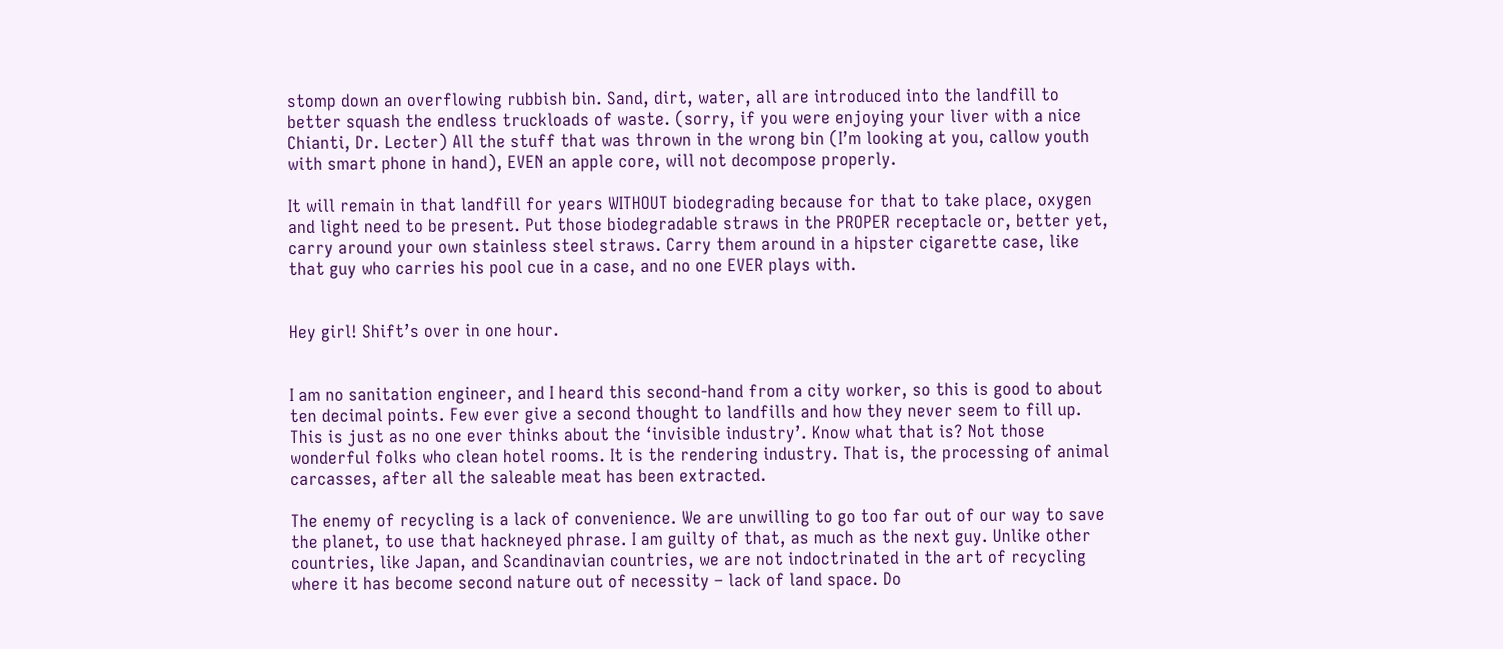stomp down an overflowing rubbish bin. Sand, dirt, water, all are introduced into the landfill to better squash the endless truckloads of waste. (sorry, if you were enjoying your liver with a nice Chianti, Dr. Lecter) All the stuff that was thrown in the wrong bin (I’m looking at you, callow youth with smart phone in hand), EVEN an apple core, will not decompose properly.

It will remain in that landfill for years WITHOUT biodegrading because for that to take place, oxygen and light need to be present. Put those biodegradable straws in the PROPER receptacle or, better yet, carry around your own stainless steel straws. Carry them around in a hipster cigarette case, like that guy who carries his pool cue in a case, and no one EVER plays with.


Hey girl! Shift’s over in one hour.


I am no sanitation engineer, and I heard this second-hand from a city worker, so this is good to about ten decimal points. Few ever give a second thought to landfills and how they never seem to fill up. This is just as no one ever thinks about the ‘invisible industry’. Know what that is? Not those wonderful folks who clean hotel rooms. It is the rendering industry. That is, the processing of animal carcasses, after all the saleable meat has been extracted.

The enemy of recycling is a lack of convenience. We are unwilling to go too far out of our way to save the planet, to use that hackneyed phrase. I am guilty of that, as much as the next guy. Unlike other countries, like Japan, and Scandinavian countries, we are not indoctrinated in the art of recycling where it has become second nature out of necessity – lack of land space. Do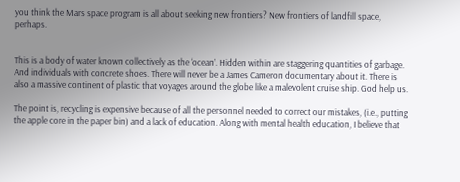you think the Mars space program is all about seeking new frontiers? New frontiers of landfill space, perhaps.


This is a body of water known collectively as the ‘ocean’. Hidden within are staggering quantities of garbage. And individuals with concrete shoes. There will never be a James Cameron documentary about it. There is also a massive continent of plastic that voyages around the globe like a malevolent cruise ship. God help us.

The point is, recycling is expensive because of all the personnel needed to correct our mistakes, (i.e., putting the apple core in the paper bin) and a lack of education. Along with mental health education, I believe that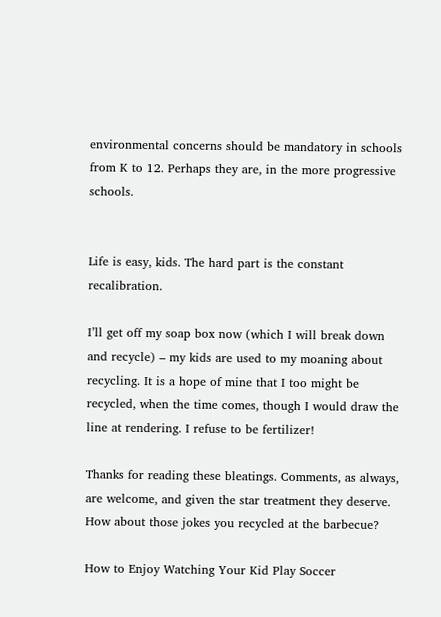environmental concerns should be mandatory in schools from K to 12. Perhaps they are, in the more progressive schools.


Life is easy, kids. The hard part is the constant recalibration.

I’ll get off my soap box now (which I will break down and recycle) – my kids are used to my moaning about recycling. It is a hope of mine that I too might be recycled, when the time comes, though I would draw the line at rendering. I refuse to be fertilizer!

Thanks for reading these bleatings. Comments, as always, are welcome, and given the star treatment they deserve. How about those jokes you recycled at the barbecue?

How to Enjoy Watching Your Kid Play Soccer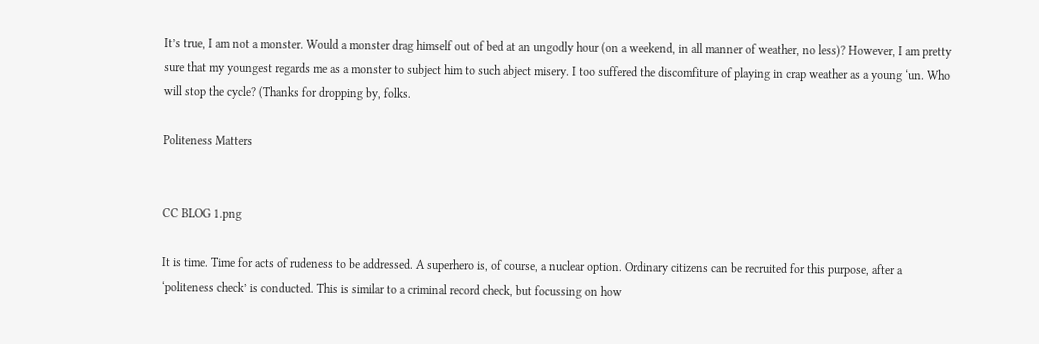It’s true, I am not a monster. Would a monster drag himself out of bed at an ungodly hour (on a weekend, in all manner of weather, no less)? However, I am pretty sure that my youngest regards me as a monster to subject him to such abject misery. I too suffered the discomfiture of playing in crap weather as a young ‘un. Who will stop the cycle? (Thanks for dropping by, folks.

Politeness Matters


CC BLOG 1.png

It is time. Time for acts of rudeness to be addressed. A superhero is, of course, a nuclear option. Ordinary citizens can be recruited for this purpose, after a ‘politeness check’ is conducted. This is similar to a criminal record check, but focussing on how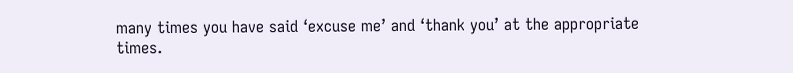many times you have said ‘excuse me’ and ‘thank you’ at the appropriate times.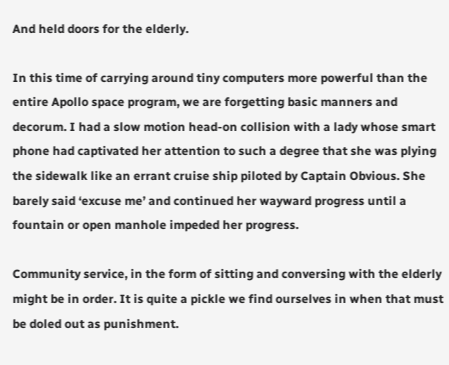And held doors for the elderly.

In this time of carrying around tiny computers more powerful than the entire Apollo space program, we are forgetting basic manners and decorum. I had a slow motion head-on collision with a lady whose smart phone had captivated her attention to such a degree that she was plying the sidewalk like an errant cruise ship piloted by Captain Obvious. She barely said ‘excuse me’ and continued her wayward progress until a fountain or open manhole impeded her progress.

Community service, in the form of sitting and conversing with the elderly might be in order. It is quite a pickle we find ourselves in when that must be doled out as punishment.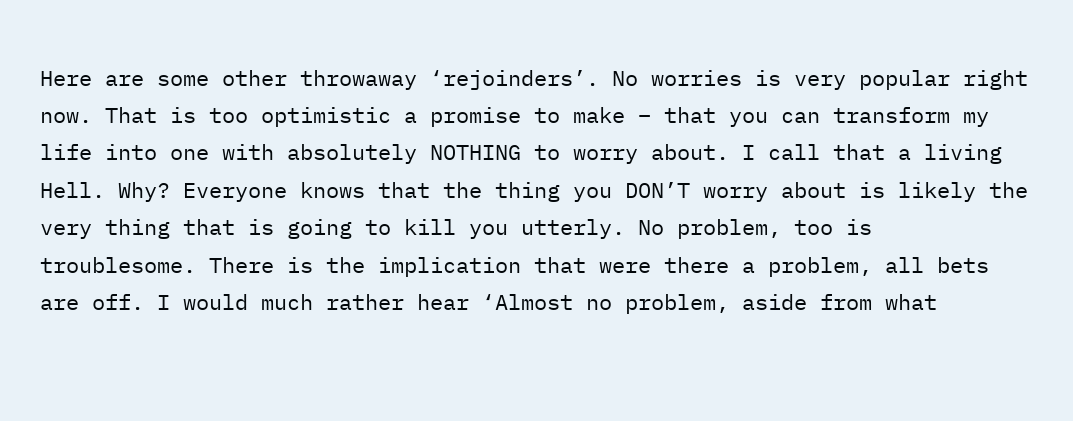Here are some other throwaway ‘rejoinders’. No worries is very popular right now. That is too optimistic a promise to make – that you can transform my life into one with absolutely NOTHING to worry about. I call that a living Hell. Why? Everyone knows that the thing you DON’T worry about is likely the very thing that is going to kill you utterly. No problem, too is troublesome. There is the implication that were there a problem, all bets are off. I would much rather hear ‘Almost no problem, aside from what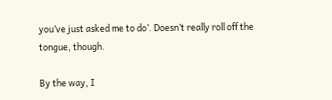you’ve just asked me to do’. Doesn’t really roll off the tongue, though.

By the way, I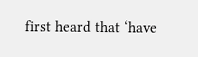first heard that ‘have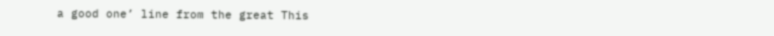a good one’ line from the great This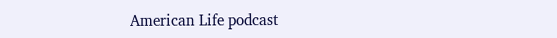American Life podcast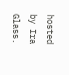hosted by Ira Glass.